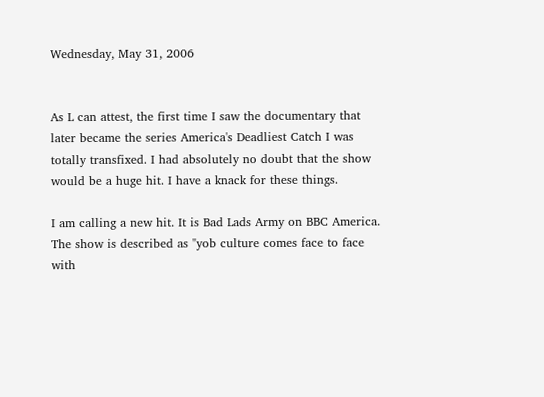Wednesday, May 31, 2006


As L can attest, the first time I saw the documentary that later became the series America's Deadliest Catch I was totally transfixed. I had absolutely no doubt that the show would be a huge hit. I have a knack for these things.

I am calling a new hit. It is Bad Lads Army on BBC America. The show is described as "yob culture comes face to face with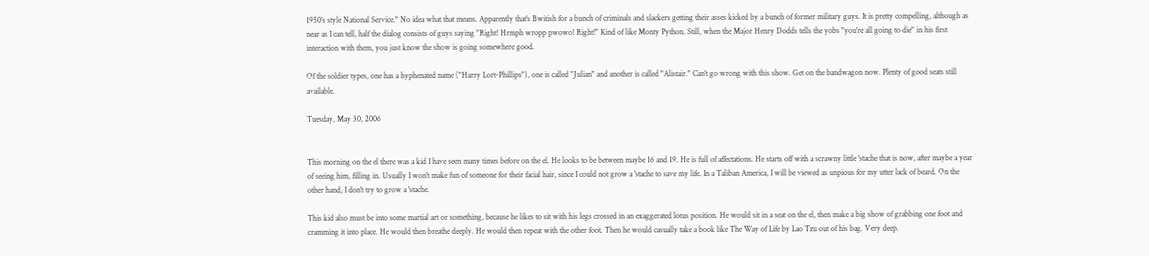1950’s style National Service." No idea what that means. Apparently that's Bwitish for a bunch of criminals and slackers getting their asses kicked by a bunch of former military guys. It is pretty compelling, although as near as I can tell, half the dialog consists of guys saying "Right! Hrmph wropp pwowo! Right!" Kind of like Monty Python. Still, when the Major Henry Dodds tells the yobs "you're all going to die" in his first interaction with them, you just know the show is going somewhere good.

Of the soldier types, one has a hyphenated name ("Harry Lort-Phillips"), one is called "Julian" and another is called "Alistair." Can't go wrong with this show. Get on the bandwagon now. Plenty of good seats still available.

Tuesday, May 30, 2006


This morning on the el there was a kid I have seen many times before on the el. He looks to be between maybe 16 and 19. He is full of affectations. He starts off with a scrawny little 'stache that is now, after maybe a year of seeing him, filling in. Usually I won't make fun of someone for their facial hair, since I could not grow a 'stache to save my life. In a Taliban America, I will be viewed as unpious for my utter lack of beard. On the other hand, I don't try to grow a 'stache.

This kid also must be into some martial art or something, because he likes to sit with his legs crossed in an exaggerated lotus position. He would sit in a seat on the el, then make a big show of grabbing one foot and cramming it into place. He would then breathe deeply. He would then repeat with the other foot. Then he would casually take a book like The Way of Life by Lao Tzu out of his bag. Very deep.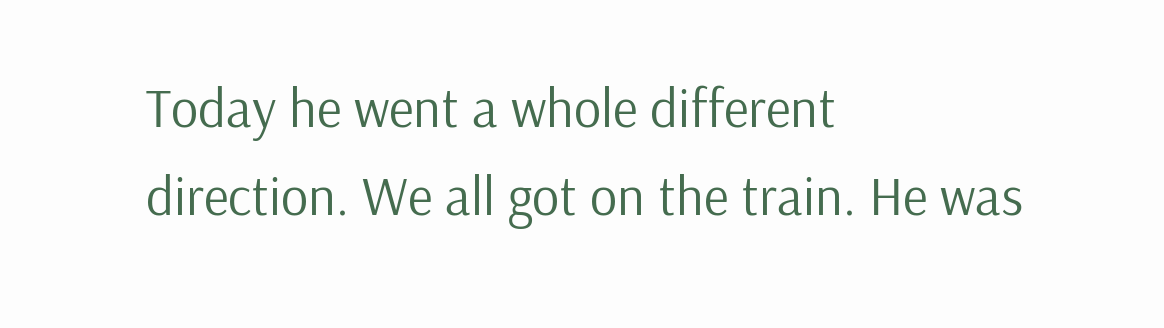Today he went a whole different direction. We all got on the train. He was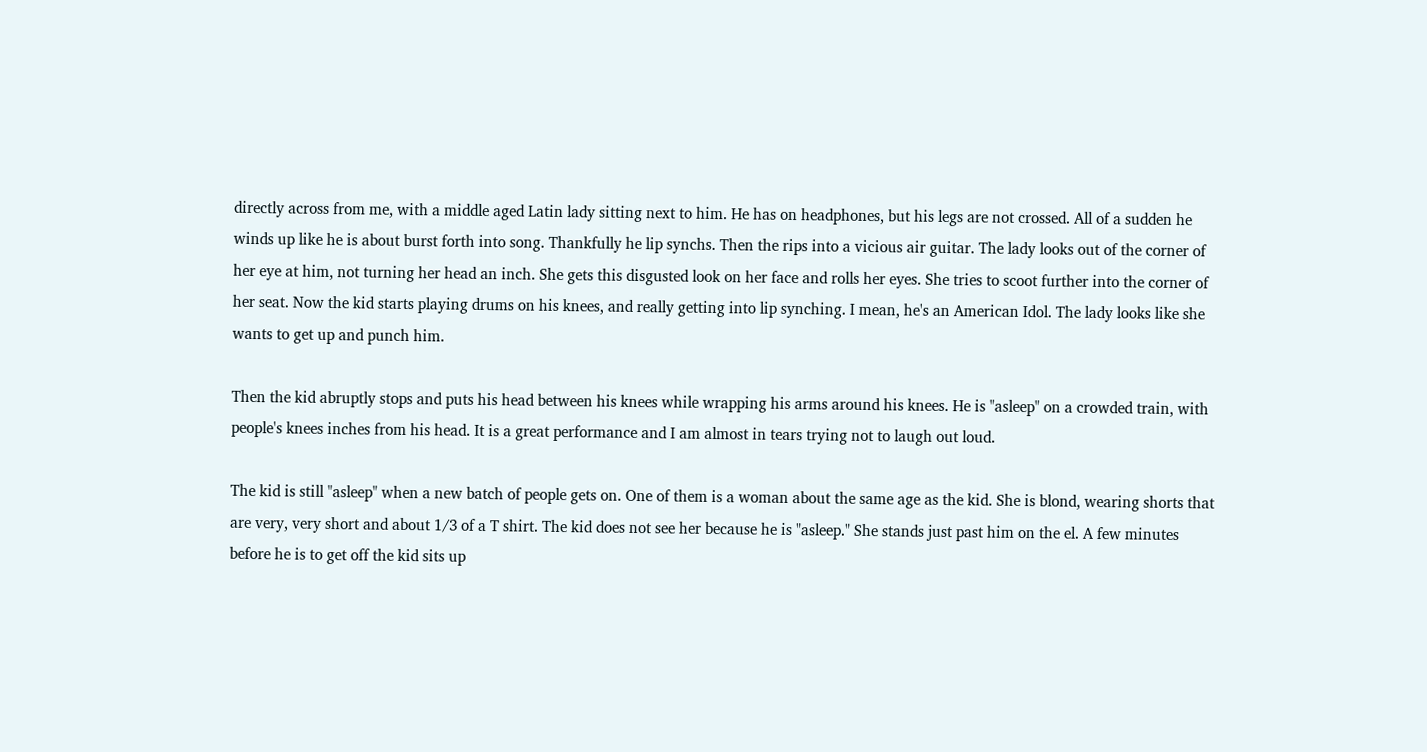directly across from me, with a middle aged Latin lady sitting next to him. He has on headphones, but his legs are not crossed. All of a sudden he winds up like he is about burst forth into song. Thankfully he lip synchs. Then the rips into a vicious air guitar. The lady looks out of the corner of her eye at him, not turning her head an inch. She gets this disgusted look on her face and rolls her eyes. She tries to scoot further into the corner of her seat. Now the kid starts playing drums on his knees, and really getting into lip synching. I mean, he's an American Idol. The lady looks like she wants to get up and punch him.

Then the kid abruptly stops and puts his head between his knees while wrapping his arms around his knees. He is "asleep" on a crowded train, with people's knees inches from his head. It is a great performance and I am almost in tears trying not to laugh out loud.

The kid is still "asleep" when a new batch of people gets on. One of them is a woman about the same age as the kid. She is blond, wearing shorts that are very, very short and about 1/3 of a T shirt. The kid does not see her because he is "asleep." She stands just past him on the el. A few minutes before he is to get off the kid sits up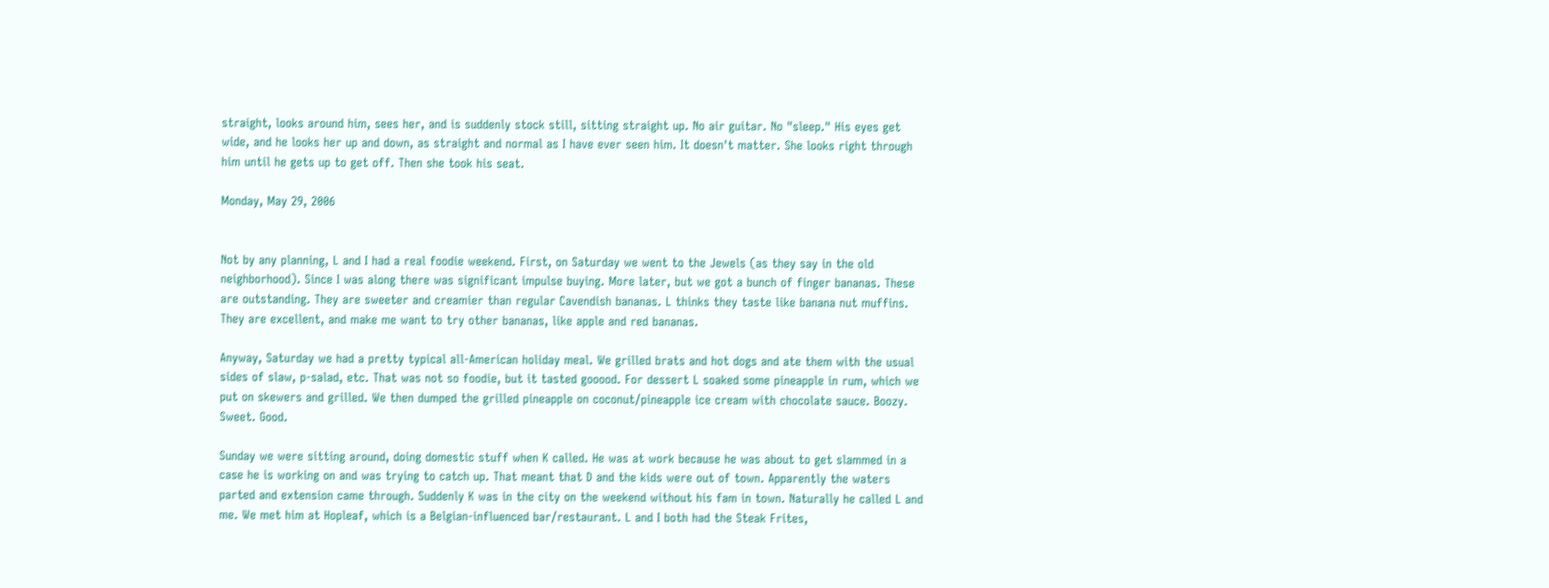straight, looks around him, sees her, and is suddenly stock still, sitting straight up. No air guitar. No "sleep." His eyes get wide, and he looks her up and down, as straight and normal as I have ever seen him. It doesn't matter. She looks right through him until he gets up to get off. Then she took his seat.

Monday, May 29, 2006


Not by any planning, L and I had a real foodie weekend. First, on Saturday we went to the Jewels (as they say in the old neighborhood). Since I was along there was significant impulse buying. More later, but we got a bunch of finger bananas. These are outstanding. They are sweeter and creamier than regular Cavendish bananas. L thinks they taste like banana nut muffins. They are excellent, and make me want to try other bananas, like apple and red bananas.

Anyway, Saturday we had a pretty typical all-American holiday meal. We grilled brats and hot dogs and ate them with the usual sides of slaw, p-salad, etc. That was not so foodie, but it tasted gooood. For dessert L soaked some pineapple in rum, which we put on skewers and grilled. We then dumped the grilled pineapple on coconut/pineapple ice cream with chocolate sauce. Boozy. Sweet. Good.

Sunday we were sitting around, doing domestic stuff when K called. He was at work because he was about to get slammed in a case he is working on and was trying to catch up. That meant that D and the kids were out of town. Apparently the waters parted and extension came through. Suddenly K was in the city on the weekend without his fam in town. Naturally he called L and me. We met him at Hopleaf, which is a Belgian-influenced bar/restaurant. L and I both had the Steak Frites,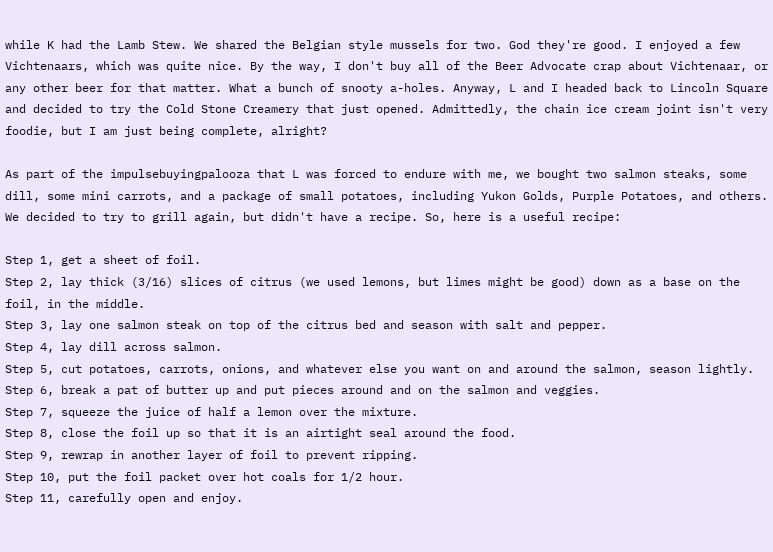while K had the Lamb Stew. We shared the Belgian style mussels for two. God they're good. I enjoyed a few Vichtenaars, which was quite nice. By the way, I don't buy all of the Beer Advocate crap about Vichtenaar, or any other beer for that matter. What a bunch of snooty a-holes. Anyway, L and I headed back to Lincoln Square and decided to try the Cold Stone Creamery that just opened. Admittedly, the chain ice cream joint isn't very foodie, but I am just being complete, alright?

As part of the impulsebuyingpalooza that L was forced to endure with me, we bought two salmon steaks, some dill, some mini carrots, and a package of small potatoes, including Yukon Golds, Purple Potatoes, and others. We decided to try to grill again, but didn't have a recipe. So, here is a useful recipe:

Step 1, get a sheet of foil.
Step 2, lay thick (3/16) slices of citrus (we used lemons, but limes might be good) down as a base on the foil, in the middle.
Step 3, lay one salmon steak on top of the citrus bed and season with salt and pepper.
Step 4, lay dill across salmon.
Step 5, cut potatoes, carrots, onions, and whatever else you want on and around the salmon, season lightly.
Step 6, break a pat of butter up and put pieces around and on the salmon and veggies.
Step 7, squeeze the juice of half a lemon over the mixture.
Step 8, close the foil up so that it is an airtight seal around the food.
Step 9, rewrap in another layer of foil to prevent ripping.
Step 10, put the foil packet over hot coals for 1/2 hour.
Step 11, carefully open and enjoy.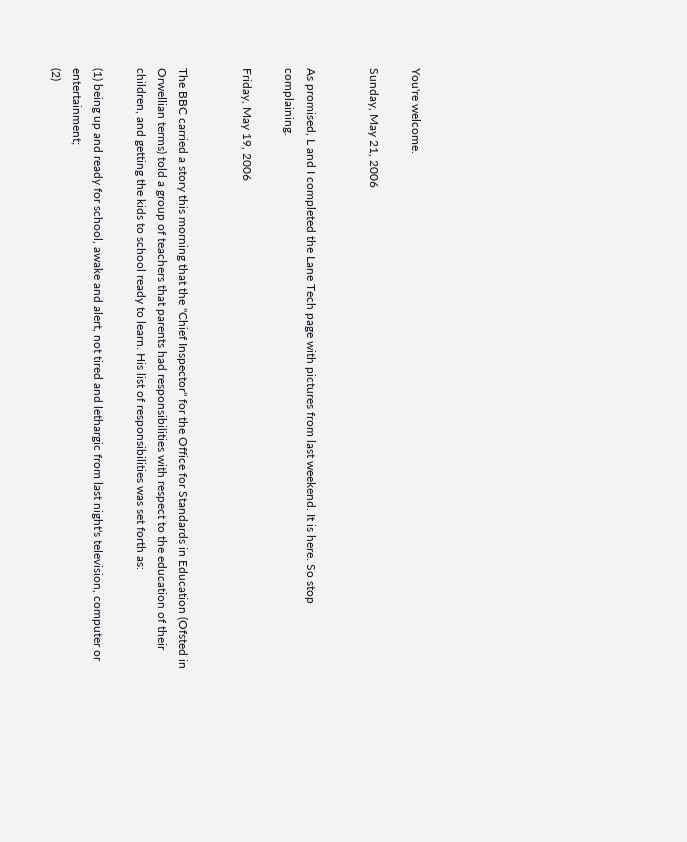You're welcome.

Sunday, May 21, 2006


As promised, L and I completed the Lane Tech page with pictures from last weekend. It is here. So stop complaining.

Friday, May 19, 2006


The BBC carried a story this morning that the "Chief Inspector" for the Office for Standards in Education (Ofsted in Orwellian terms) told a group of teachers that parents had responsibilities with respect to the education of their children, and getting the kids to school ready to learn. His list of responsibilities was set forth as:

(1) being up and ready for school, awake and alert, not tired and lethargic from last night's television, computer or entertainment;
(2)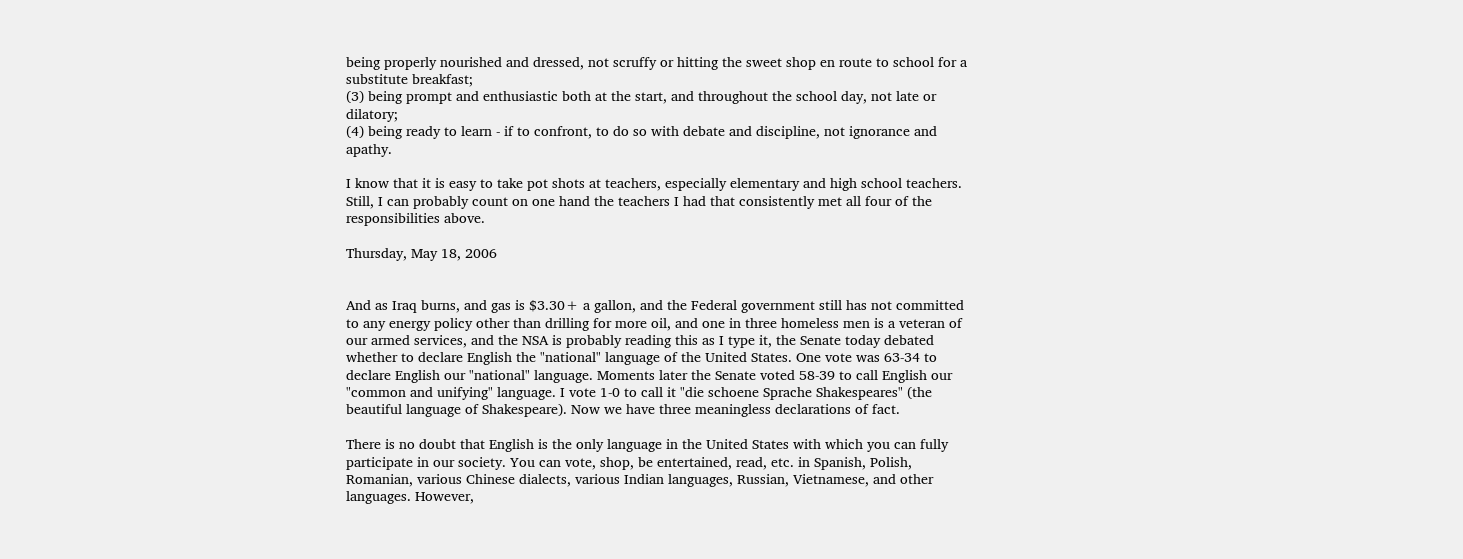being properly nourished and dressed, not scruffy or hitting the sweet shop en route to school for a substitute breakfast;
(3) being prompt and enthusiastic both at the start, and throughout the school day, not late or dilatory;
(4) being ready to learn - if to confront, to do so with debate and discipline, not ignorance and apathy.

I know that it is easy to take pot shots at teachers, especially elementary and high school teachers. Still, I can probably count on one hand the teachers I had that consistently met all four of the responsibilities above.

Thursday, May 18, 2006


And as Iraq burns, and gas is $3.30+ a gallon, and the Federal government still has not committed to any energy policy other than drilling for more oil, and one in three homeless men is a veteran of our armed services, and the NSA is probably reading this as I type it, the Senate today debated whether to declare English the "national" language of the United States. One vote was 63-34 to declare English our "national" language. Moments later the Senate voted 58-39 to call English our "common and unifying" language. I vote 1-0 to call it "die schoene Sprache Shakespeares" (the beautiful language of Shakespeare). Now we have three meaningless declarations of fact.

There is no doubt that English is the only language in the United States with which you can fully participate in our society. You can vote, shop, be entertained, read, etc. in Spanish, Polish, Romanian, various Chinese dialects, various Indian languages, Russian, Vietnamese, and other languages. However,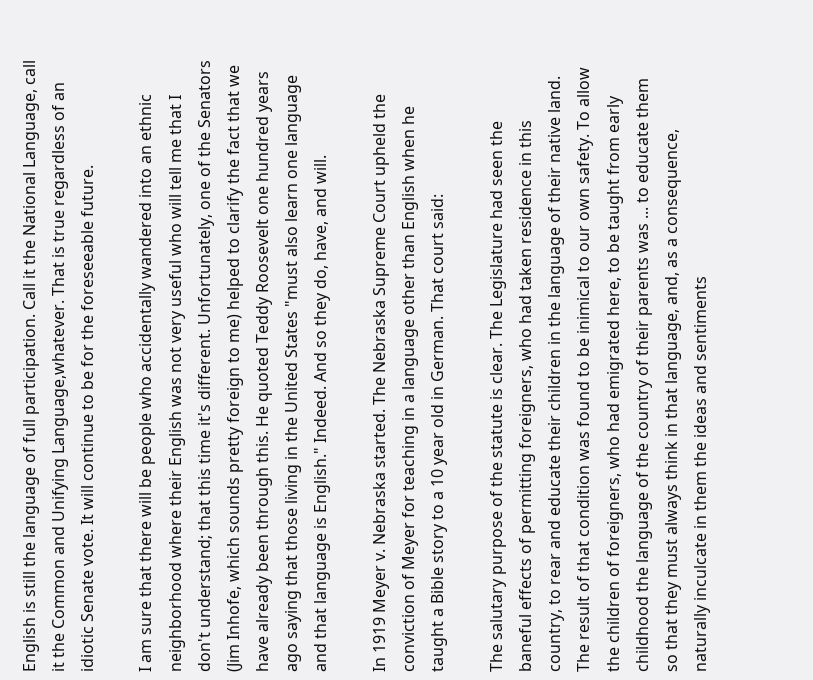English is still the language of full participation. Call it the National Language, call it the Common and Unifying Language,whatever. That is true regardless of an idiotic Senate vote. It will continue to be for the foreseeable future.

I am sure that there will be people who accidentally wandered into an ethnic neighborhood where their English was not very useful who will tell me that I don't understand; that this time it's different. Unfortunately, one of the Senators (Jim Inhofe, which sounds pretty foreign to me) helped to clarify the fact that we have already been through this. He quoted Teddy Roosevelt one hundred years ago saying that those living in the United States "must also learn one language and that language is English." Indeed. And so they do, have, and will.

In 1919 Meyer v. Nebraska started. The Nebraska Supreme Court upheld the conviction of Meyer for teaching in a language other than English when he taught a Bible story to a 10 year old in German. That court said:

The salutary purpose of the statute is clear. The Legislature had seen the baneful effects of permitting foreigners, who had taken residence in this country, to rear and educate their children in the language of their native land. The result of that condition was found to be inimical to our own safety. To allow the children of foreigners, who had emigrated here, to be taught from early childhood the language of the country of their parents was ... to educate them so that they must always think in that language, and, as a consequence, naturally inculcate in them the ideas and sentiments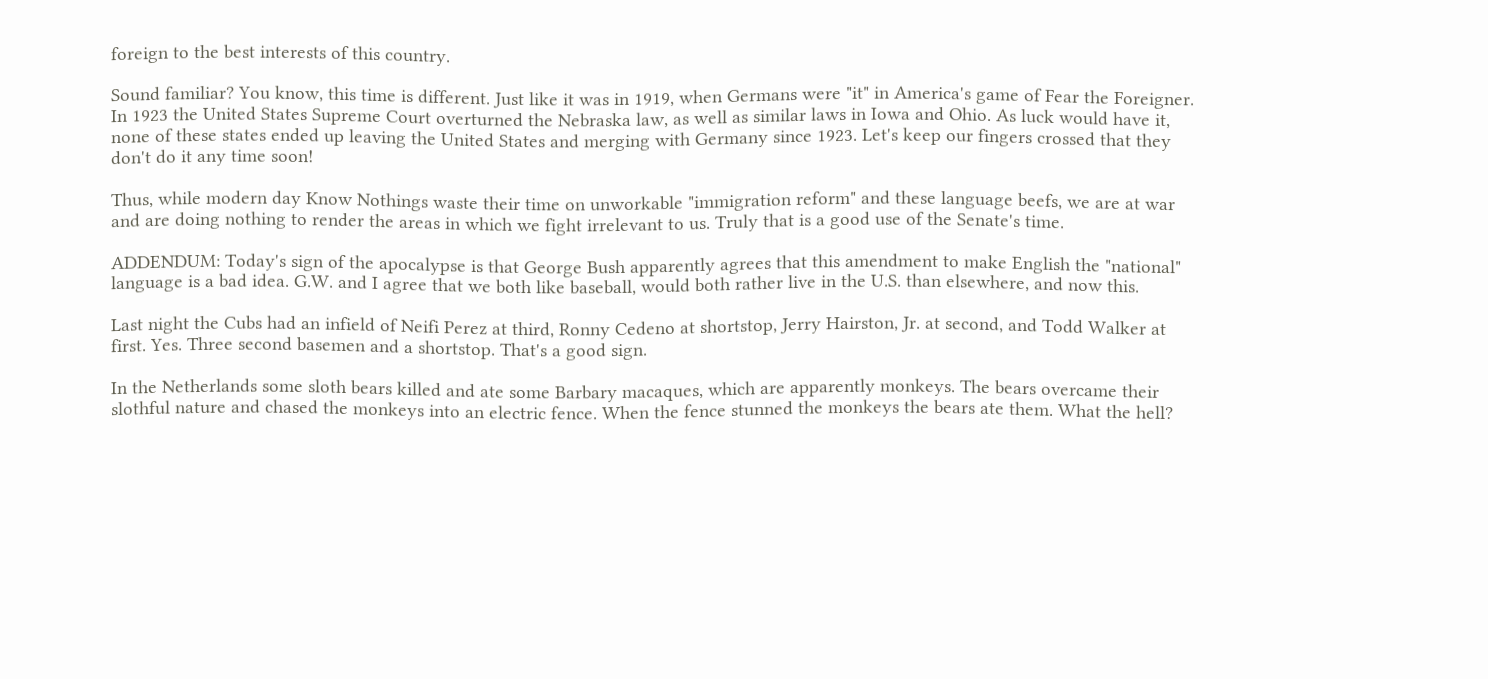foreign to the best interests of this country.

Sound familiar? You know, this time is different. Just like it was in 1919, when Germans were "it" in America's game of Fear the Foreigner. In 1923 the United States Supreme Court overturned the Nebraska law, as well as similar laws in Iowa and Ohio. As luck would have it, none of these states ended up leaving the United States and merging with Germany since 1923. Let's keep our fingers crossed that they don't do it any time soon!

Thus, while modern day Know Nothings waste their time on unworkable "immigration reform" and these language beefs, we are at war and are doing nothing to render the areas in which we fight irrelevant to us. Truly that is a good use of the Senate's time.

ADDENDUM: Today's sign of the apocalypse is that George Bush apparently agrees that this amendment to make English the "national" language is a bad idea. G.W. and I agree that we both like baseball, would both rather live in the U.S. than elsewhere, and now this.

Last night the Cubs had an infield of Neifi Perez at third, Ronny Cedeno at shortstop, Jerry Hairston, Jr. at second, and Todd Walker at first. Yes. Three second basemen and a shortstop. That's a good sign.

In the Netherlands some sloth bears killed and ate some Barbary macaques, which are apparently monkeys. The bears overcame their slothful nature and chased the monkeys into an electric fence. When the fence stunned the monkeys the bears ate them. What the hell?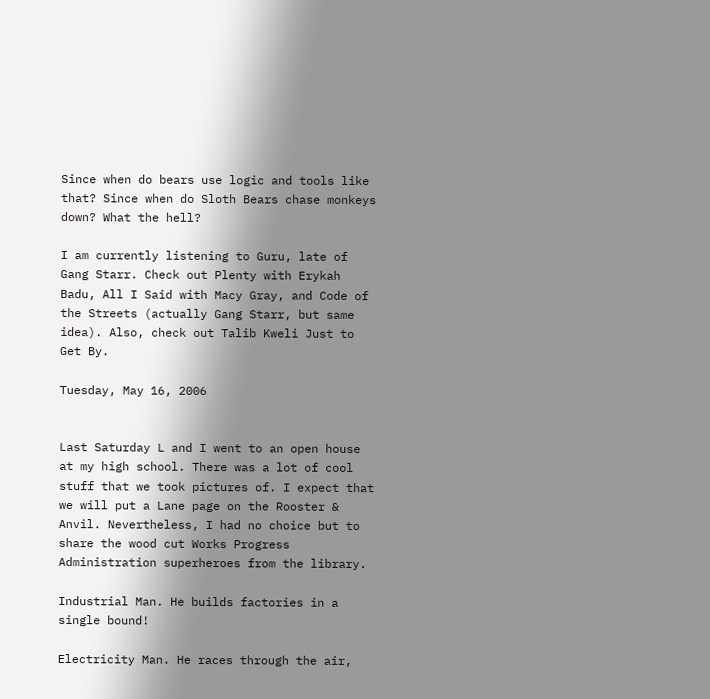Since when do bears use logic and tools like that? Since when do Sloth Bears chase monkeys down? What the hell?

I am currently listening to Guru, late of Gang Starr. Check out Plenty with Erykah Badu, All I Said with Macy Gray, and Code of the Streets (actually Gang Starr, but same idea). Also, check out Talib Kweli Just to Get By.

Tuesday, May 16, 2006


Last Saturday L and I went to an open house at my high school. There was a lot of cool stuff that we took pictures of. I expect that we will put a Lane page on the Rooster & Anvil. Nevertheless, I had no choice but to share the wood cut Works Progress Administration superheroes from the library.

Industrial Man. He builds factories in a single bound!

Electricity Man. He races through the air,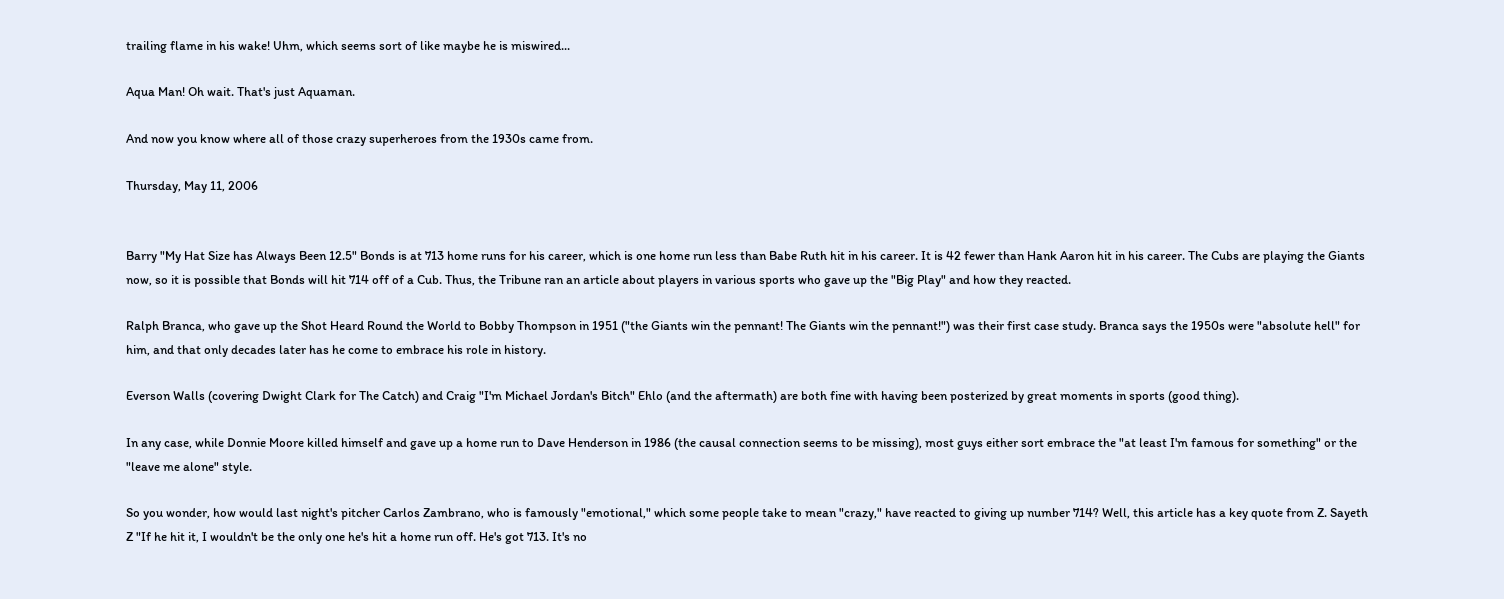trailing flame in his wake! Uhm, which seems sort of like maybe he is miswired...

Aqua Man! Oh wait. That's just Aquaman.

And now you know where all of those crazy superheroes from the 1930s came from.

Thursday, May 11, 2006


Barry "My Hat Size has Always Been 12.5" Bonds is at 713 home runs for his career, which is one home run less than Babe Ruth hit in his career. It is 42 fewer than Hank Aaron hit in his career. The Cubs are playing the Giants now, so it is possible that Bonds will hit 714 off of a Cub. Thus, the Tribune ran an article about players in various sports who gave up the "Big Play" and how they reacted.

Ralph Branca, who gave up the Shot Heard Round the World to Bobby Thompson in 1951 ("the Giants win the pennant! The Giants win the pennant!") was their first case study. Branca says the 1950s were "absolute hell" for him, and that only decades later has he come to embrace his role in history.

Everson Walls (covering Dwight Clark for The Catch) and Craig "I'm Michael Jordan's Bitch" Ehlo (and the aftermath) are both fine with having been posterized by great moments in sports (good thing).

In any case, while Donnie Moore killed himself and gave up a home run to Dave Henderson in 1986 (the causal connection seems to be missing), most guys either sort embrace the "at least I'm famous for something" or the "leave me alone" style.

So you wonder, how would last night's pitcher Carlos Zambrano, who is famously "emotional," which some people take to mean "crazy," have reacted to giving up number 714? Well, this article has a key quote from Z. Sayeth Z "If he hit it, I wouldn't be the only one he's hit a home run off. He's got 713. It's no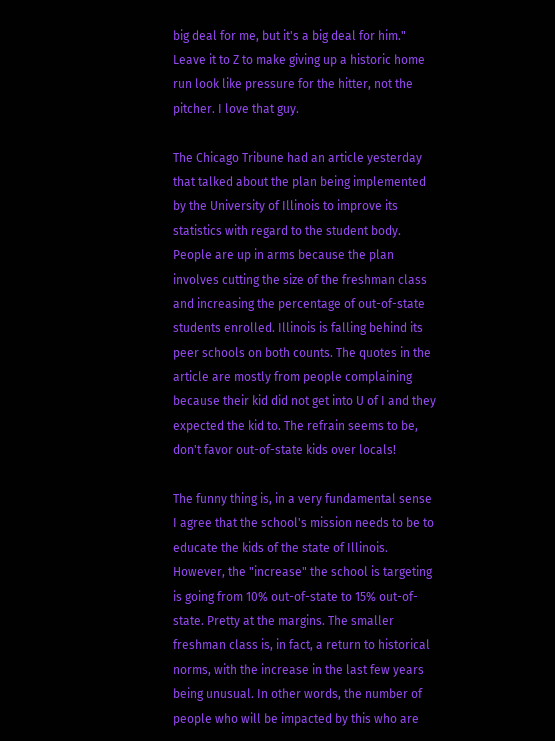big deal for me, but it's a big deal for him." Leave it to Z to make giving up a historic home run look like pressure for the hitter, not the pitcher. I love that guy.

The Chicago Tribune had an article yesterday that talked about the plan being implemented by the University of Illinois to improve its statistics with regard to the student body. People are up in arms because the plan involves cutting the size of the freshman class and increasing the percentage of out-of-state students enrolled. Illinois is falling behind its peer schools on both counts. The quotes in the article are mostly from people complaining because their kid did not get into U of I and they expected the kid to. The refrain seems to be, don't favor out-of-state kids over locals!

The funny thing is, in a very fundamental sense I agree that the school's mission needs to be to educate the kids of the state of Illinois. However, the "increase" the school is targeting is going from 10% out-of-state to 15% out-of-state. Pretty at the margins. The smaller freshman class is, in fact, a return to historical norms, with the increase in the last few years being unusual. In other words, the number of people who will be impacted by this who are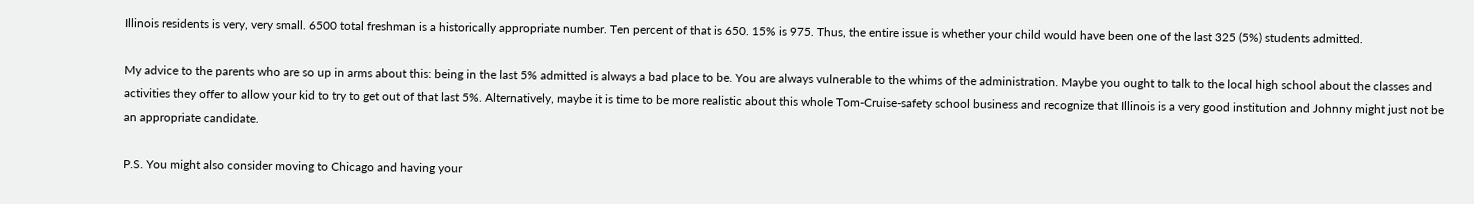Illinois residents is very, very small. 6500 total freshman is a historically appropriate number. Ten percent of that is 650. 15% is 975. Thus, the entire issue is whether your child would have been one of the last 325 (5%) students admitted.

My advice to the parents who are so up in arms about this: being in the last 5% admitted is always a bad place to be. You are always vulnerable to the whims of the administration. Maybe you ought to talk to the local high school about the classes and activities they offer to allow your kid to try to get out of that last 5%. Alternatively, maybe it is time to be more realistic about this whole Tom-Cruise-safety school business and recognize that Illinois is a very good institution and Johnny might just not be an appropriate candidate.

P.S. You might also consider moving to Chicago and having your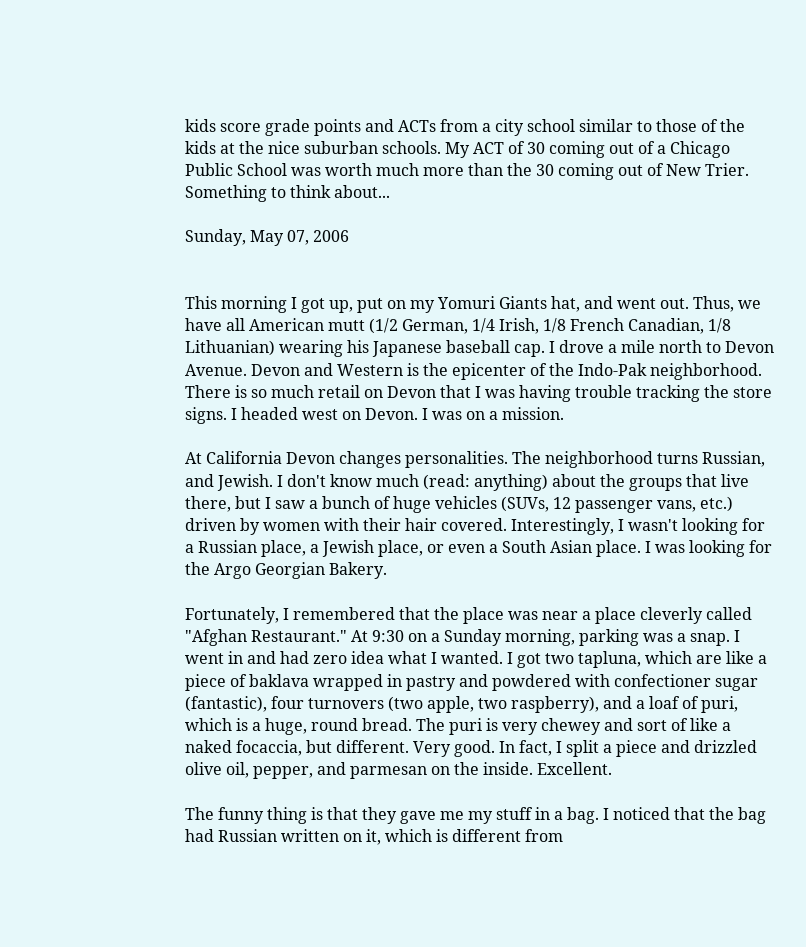kids score grade points and ACTs from a city school similar to those of the kids at the nice suburban schools. My ACT of 30 coming out of a Chicago Public School was worth much more than the 30 coming out of New Trier. Something to think about...

Sunday, May 07, 2006


This morning I got up, put on my Yomuri Giants hat, and went out. Thus, we have all American mutt (1/2 German, 1/4 Irish, 1/8 French Canadian, 1/8 Lithuanian) wearing his Japanese baseball cap. I drove a mile north to Devon Avenue. Devon and Western is the epicenter of the Indo-Pak neighborhood. There is so much retail on Devon that I was having trouble tracking the store signs. I headed west on Devon. I was on a mission.

At California Devon changes personalities. The neighborhood turns Russian, and Jewish. I don't know much (read: anything) about the groups that live there, but I saw a bunch of huge vehicles (SUVs, 12 passenger vans, etc.) driven by women with their hair covered. Interestingly, I wasn't looking for a Russian place, a Jewish place, or even a South Asian place. I was looking for the Argo Georgian Bakery.

Fortunately, I remembered that the place was near a place cleverly called "Afghan Restaurant." At 9:30 on a Sunday morning, parking was a snap. I went in and had zero idea what I wanted. I got two tapluna, which are like a piece of baklava wrapped in pastry and powdered with confectioner sugar (fantastic), four turnovers (two apple, two raspberry), and a loaf of puri, which is a huge, round bread. The puri is very chewey and sort of like a naked focaccia, but different. Very good. In fact, I split a piece and drizzled olive oil, pepper, and parmesan on the inside. Excellent.

The funny thing is that they gave me my stuff in a bag. I noticed that the bag had Russian written on it, which is different from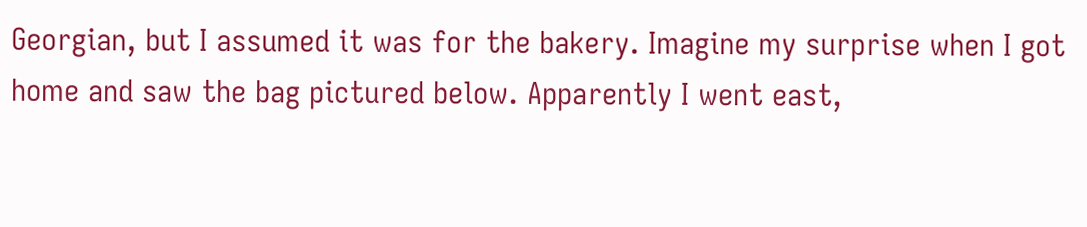Georgian, but I assumed it was for the bakery. Imagine my surprise when I got home and saw the bag pictured below. Apparently I went east,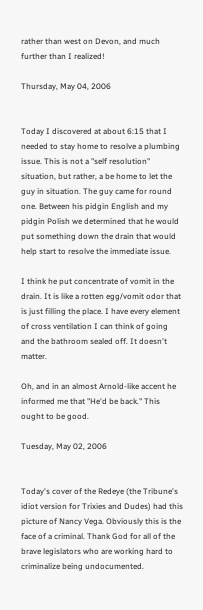rather than west on Devon, and much further than I realized!

Thursday, May 04, 2006


Today I discovered at about 6:15 that I needed to stay home to resolve a plumbing issue. This is not a "self resolution" situation, but rather, a be home to let the guy in situation. The guy came for round one. Between his pidgin English and my pidgin Polish we determined that he would put something down the drain that would help start to resolve the immediate issue.

I think he put concentrate of vomit in the drain. It is like a rotten egg/vomit odor that is just filling the place. I have every element of cross ventilation I can think of going and the bathroom sealed off. It doesn't matter.

Oh, and in an almost Arnold-like accent he informed me that "He'd be back." This ought to be good.

Tuesday, May 02, 2006


Today's cover of the Redeye (the Tribune's idiot version for Trixies and Dudes) had this picture of Nancy Vega. Obviously this is the face of a criminal. Thank God for all of the brave legislators who are working hard to criminalize being undocumented.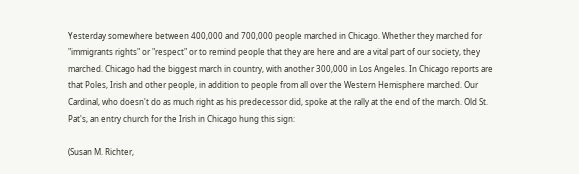Yesterday somewhere between 400,000 and 700,000 people marched in Chicago. Whether they marched for "immigrants rights" or "respect" or to remind people that they are here and are a vital part of our society, they marched. Chicago had the biggest march in country, with another 300,000 in Los Angeles. In Chicago reports are that Poles, Irish and other people, in addition to people from all over the Western Hemisphere marched. Our Cardinal, who doesn't do as much right as his predecessor did, spoke at the rally at the end of the march. Old St. Pat's, an entry church for the Irish in Chicago hung this sign:

(Susan M. Richter,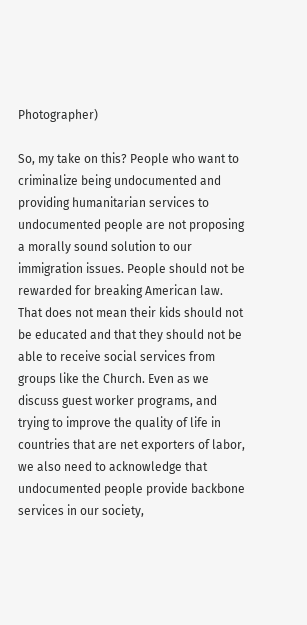Photographer)

So, my take on this? People who want to criminalize being undocumented and providing humanitarian services to undocumented people are not proposing a morally sound solution to our immigration issues. People should not be rewarded for breaking American law. That does not mean their kids should not be educated and that they should not be able to receive social services from groups like the Church. Even as we discuss guest worker programs, and trying to improve the quality of life in countries that are net exporters of labor, we also need to acknowledge that undocumented people provide backbone services in our society,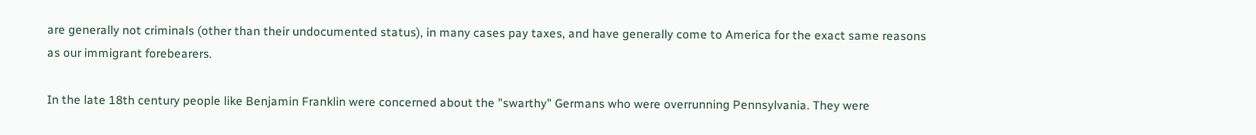are generally not criminals (other than their undocumented status), in many cases pay taxes, and have generally come to America for the exact same reasons as our immigrant forebearers.

In the late 18th century people like Benjamin Franklin were concerned about the "swarthy" Germans who were overrunning Pennsylvania. They were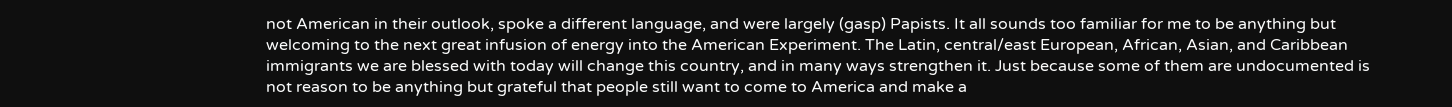not American in their outlook, spoke a different language, and were largely (gasp) Papists. It all sounds too familiar for me to be anything but welcoming to the next great infusion of energy into the American Experiment. The Latin, central/east European, African, Asian, and Caribbean immigrants we are blessed with today will change this country, and in many ways strengthen it. Just because some of them are undocumented is not reason to be anything but grateful that people still want to come to America and make a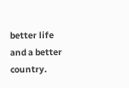better life and a better country.